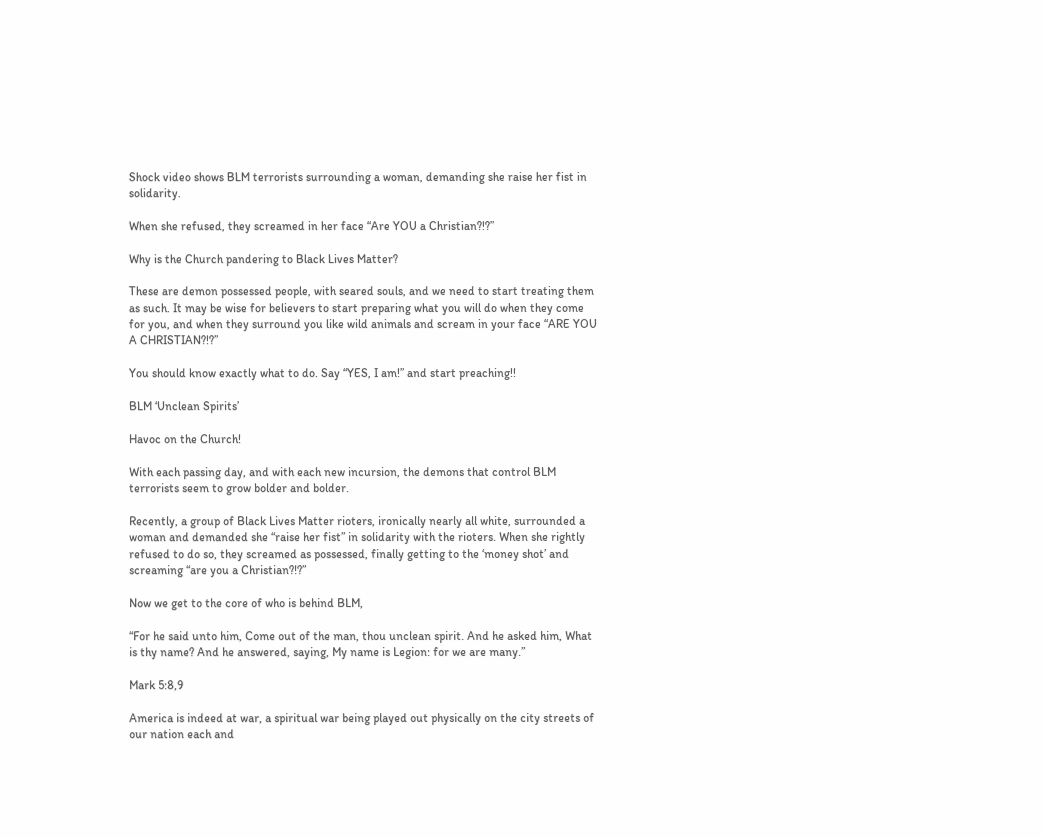Shock video shows BLM terrorists surrounding a woman, demanding she raise her fist in solidarity.

When she refused, they screamed in her face “Are YOU a Christian?!?”

Why is the Church pandering to Black Lives Matter?

These are demon possessed people, with seared souls, and we need to start treating them as such. It may be wise for believers to start preparing what you will do when they come for you, and when they surround you like wild animals and scream in your face “ARE YOU A CHRISTIAN?!?”

You should know exactly what to do. Say “YES, I am!” and start preaching!!

BLM ‘Unclean Spirits’

Havoc on the Church!

With each passing day, and with each new incursion, the demons that control BLM terrorists seem to grow bolder and bolder.

Recently, a group of Black Lives Matter rioters, ironically nearly all white, surrounded a woman and demanded she “raise her fist” in solidarity with the rioters. When she rightly refused to do so, they screamed as possessed, finally getting to the ‘money shot’ and screaming “are you a Christian?!?”

Now we get to the core of who is behind BLM,

“For he said unto him, Come out of the man, thou unclean spirit. And he asked him, What is thy name? And he answered, saying, My name is Legion: for we are many.”

Mark 5:8,9

America is indeed at war, a spiritual war being played out physically on the city streets of our nation each and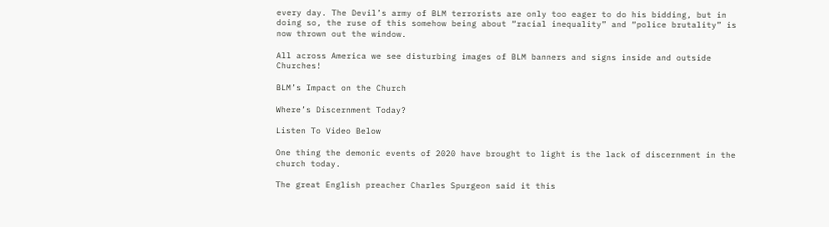every day. The Devil’s army of BLM terrorists are only too eager to do his bidding, but in doing so, the ruse of this somehow being about “racial inequality” and “police brutality” is now thrown out the window.

All across America we see disturbing images of BLM banners and signs inside and outside Churches!

BLM’s Impact on the Church

Where’s Discernment Today?

Listen To Video Below

One thing the demonic events of 2020 have brought to light is the lack of discernment in the church today.

The great English preacher Charles Spurgeon said it this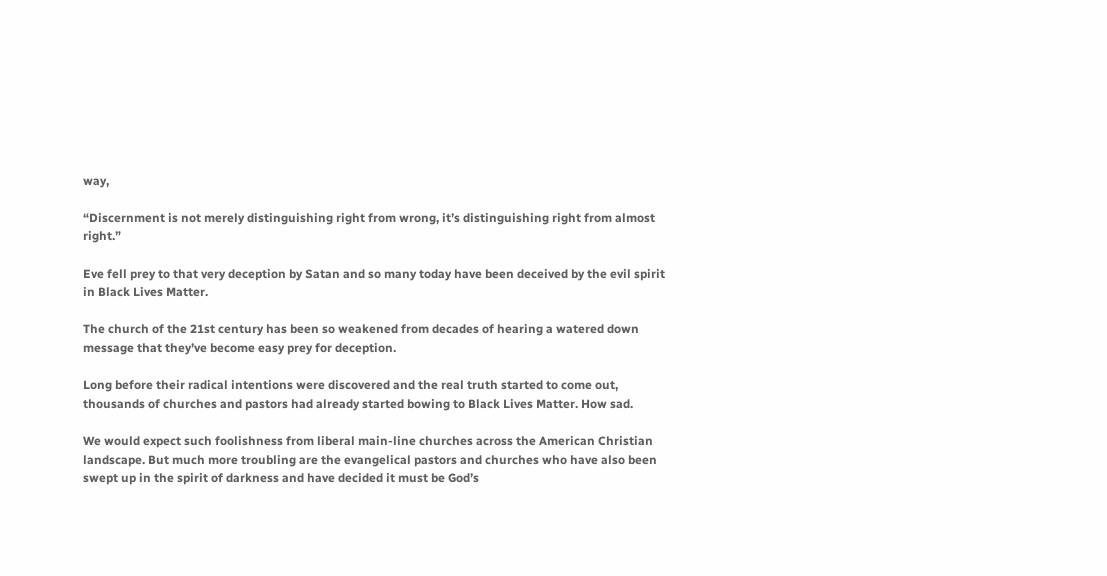way,

“Discernment is not merely distinguishing right from wrong, it’s distinguishing right from almost right.”

Eve fell prey to that very deception by Satan and so many today have been deceived by the evil spirit in Black Lives Matter.

The church of the 21st century has been so weakened from decades of hearing a watered down message that they’ve become easy prey for deception.

Long before their radical intentions were discovered and the real truth started to come out, thousands of churches and pastors had already started bowing to Black Lives Matter. How sad.

We would expect such foolishness from liberal main-line churches across the American Christian landscape. But much more troubling are the evangelical pastors and churches who have also been swept up in the spirit of darkness and have decided it must be God’s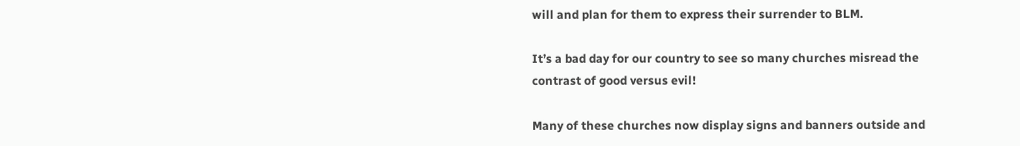will and plan for them to express their surrender to BLM.

It’s a bad day for our country to see so many churches misread the contrast of good versus evil!

Many of these churches now display signs and banners outside and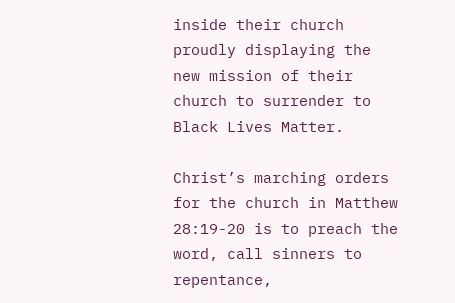inside their church proudly displaying the new mission of their church to surrender to Black Lives Matter.

Christ’s marching orders for the church in Matthew 28:19-20 is to preach the word, call sinners to repentance,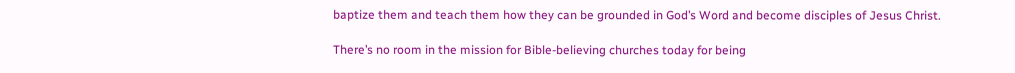baptize them and teach them how they can be grounded in God’s Word and become disciples of Jesus Christ.

There’s no room in the mission for Bible-believing churches today for being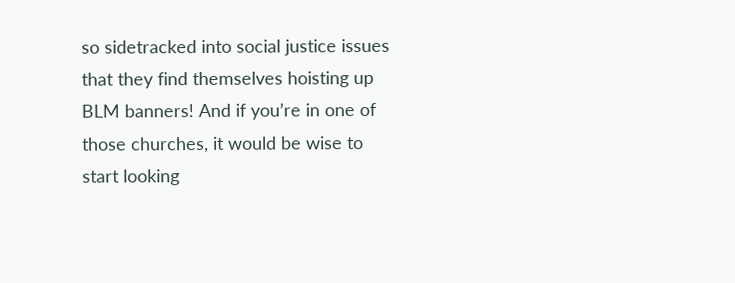so sidetracked into social justice issues that they find themselves hoisting up BLM banners! And if you’re in one of those churches, it would be wise to start looking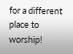for a different place to worship!